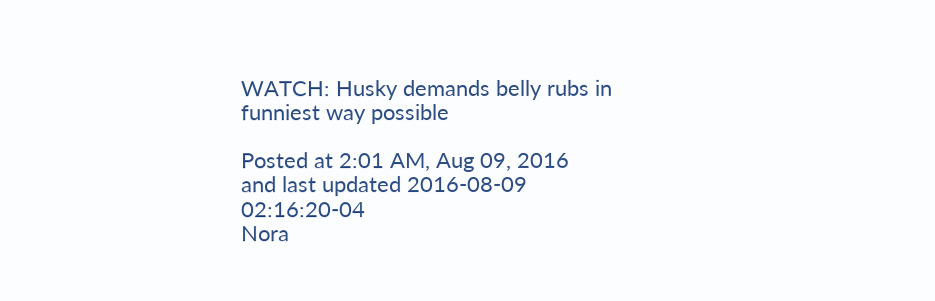WATCH: Husky demands belly rubs in funniest way possible

Posted at 2:01 AM, Aug 09, 2016
and last updated 2016-08-09 02:16:20-04
Nora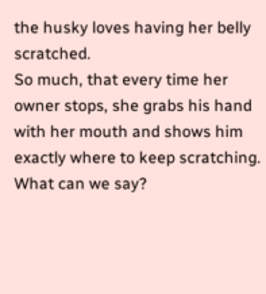the husky loves having her belly scratched.
So much, that every time her owner stops, she grabs his hand with her mouth and shows him exactly where to keep scratching.
What can we say?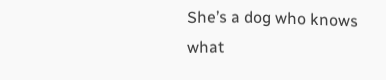She’s a dog who knows what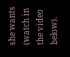she wants (watch in the video below).